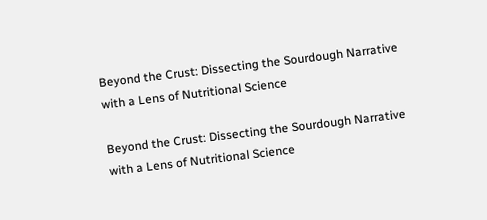Beyond the Crust: Dissecting the Sourdough Narrative with a Lens of Nutritional Science

Beyond the Crust: Dissecting the Sourdough Narrative with a Lens of Nutritional Science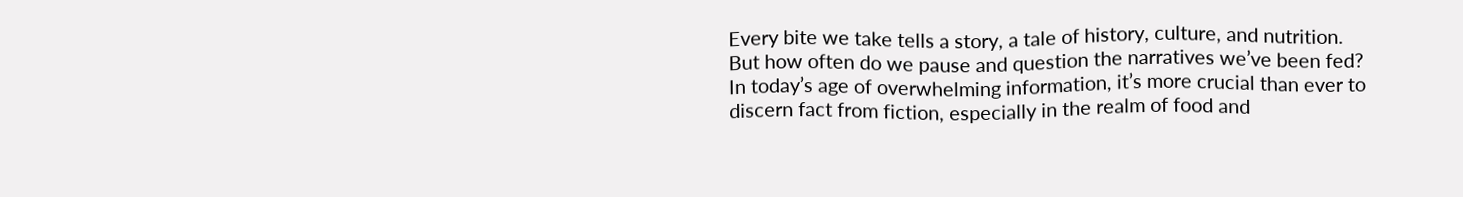Every bite we take tells a story, a tale of history, culture, and nutrition. But how often do we pause and question the narratives we’ve been fed? In today’s age of overwhelming information, it’s more crucial than ever to discern fact from fiction, especially in the realm of food and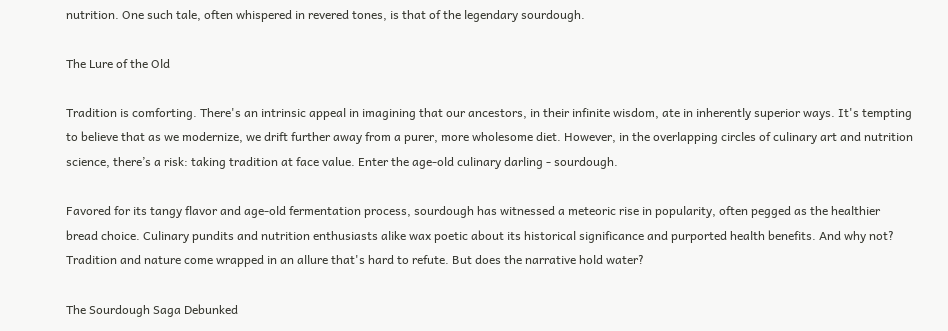nutrition. One such tale, often whispered in revered tones, is that of the legendary sourdough.

The Lure of the Old

Tradition is comforting. There's an intrinsic appeal in imagining that our ancestors, in their infinite wisdom, ate in inherently superior ways. It's tempting to believe that as we modernize, we drift further away from a purer, more wholesome diet. However, in the overlapping circles of culinary art and nutrition science, there’s a risk: taking tradition at face value. Enter the age-old culinary darling - sourdough.

Favored for its tangy flavor and age-old fermentation process, sourdough has witnessed a meteoric rise in popularity, often pegged as the healthier bread choice. Culinary pundits and nutrition enthusiasts alike wax poetic about its historical significance and purported health benefits. And why not? Tradition and nature come wrapped in an allure that's hard to refute. But does the narrative hold water?

The Sourdough Saga Debunked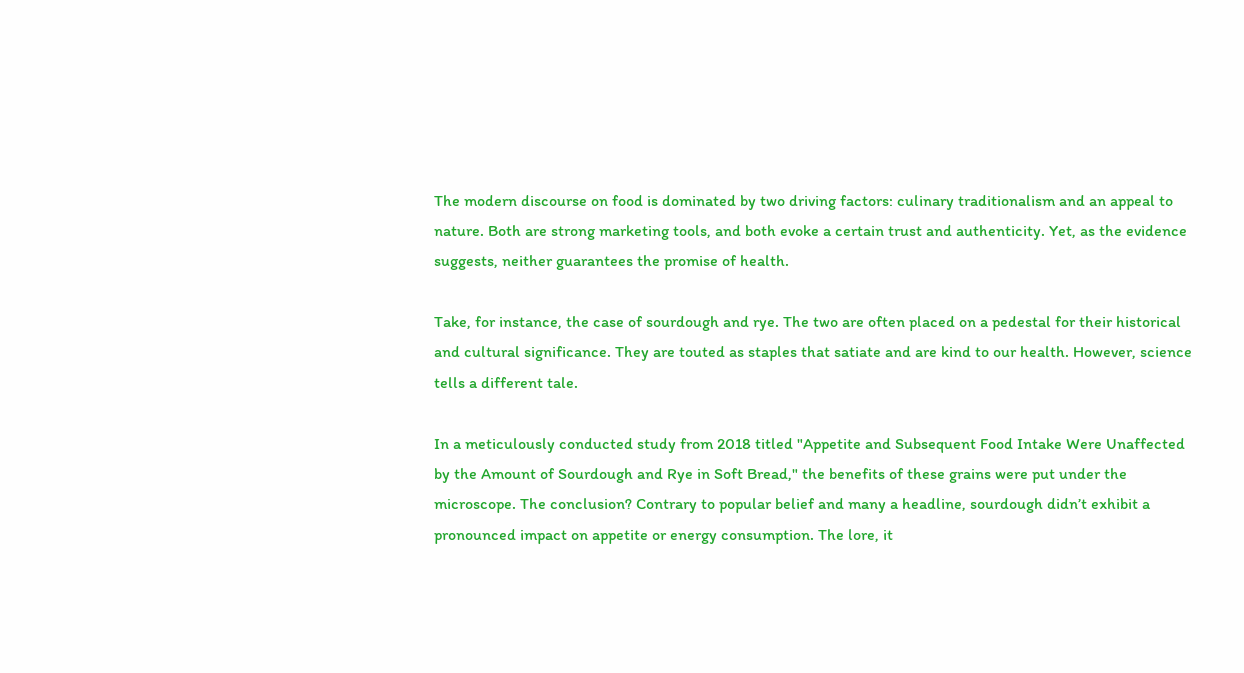The modern discourse on food is dominated by two driving factors: culinary traditionalism and an appeal to nature. Both are strong marketing tools, and both evoke a certain trust and authenticity. Yet, as the evidence suggests, neither guarantees the promise of health.

Take, for instance, the case of sourdough and rye. The two are often placed on a pedestal for their historical and cultural significance. They are touted as staples that satiate and are kind to our health. However, science tells a different tale.

In a meticulously conducted study from 2018 titled "Appetite and Subsequent Food Intake Were Unaffected by the Amount of Sourdough and Rye in Soft Bread," the benefits of these grains were put under the microscope. The conclusion? Contrary to popular belief and many a headline, sourdough didn’t exhibit a pronounced impact on appetite or energy consumption. The lore, it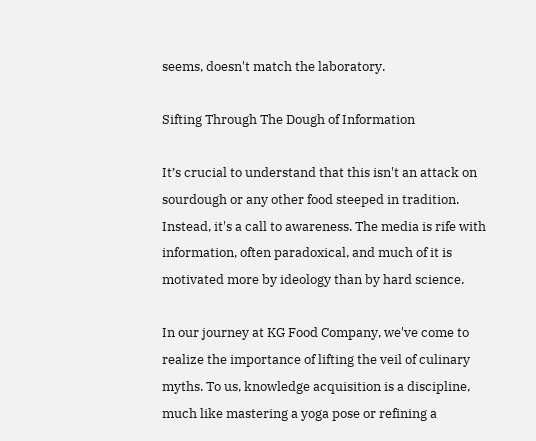seems, doesn't match the laboratory.

Sifting Through The Dough of Information

It’s crucial to understand that this isn't an attack on sourdough or any other food steeped in tradition. Instead, it's a call to awareness. The media is rife with information, often paradoxical, and much of it is motivated more by ideology than by hard science.

In our journey at KG Food Company, we've come to realize the importance of lifting the veil of culinary myths. To us, knowledge acquisition is a discipline, much like mastering a yoga pose or refining a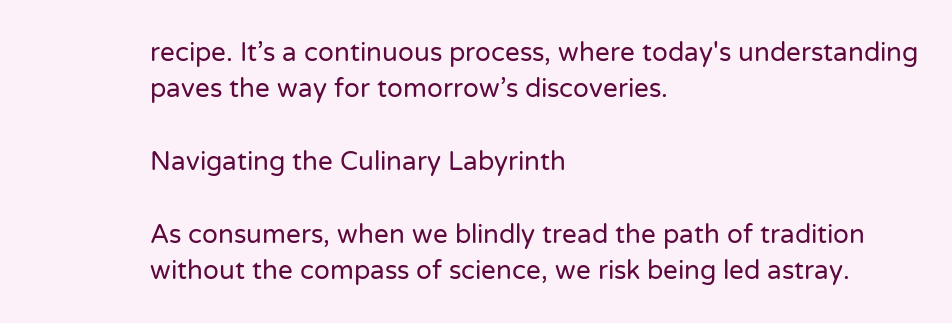recipe. It’s a continuous process, where today's understanding paves the way for tomorrow’s discoveries.

Navigating the Culinary Labyrinth

As consumers, when we blindly tread the path of tradition without the compass of science, we risk being led astray.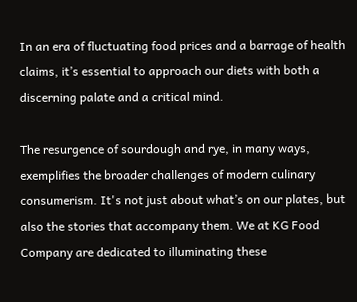In an era of fluctuating food prices and a barrage of health claims, it’s essential to approach our diets with both a discerning palate and a critical mind.

The resurgence of sourdough and rye, in many ways, exemplifies the broader challenges of modern culinary consumerism. It's not just about what’s on our plates, but also the stories that accompany them. We at KG Food Company are dedicated to illuminating these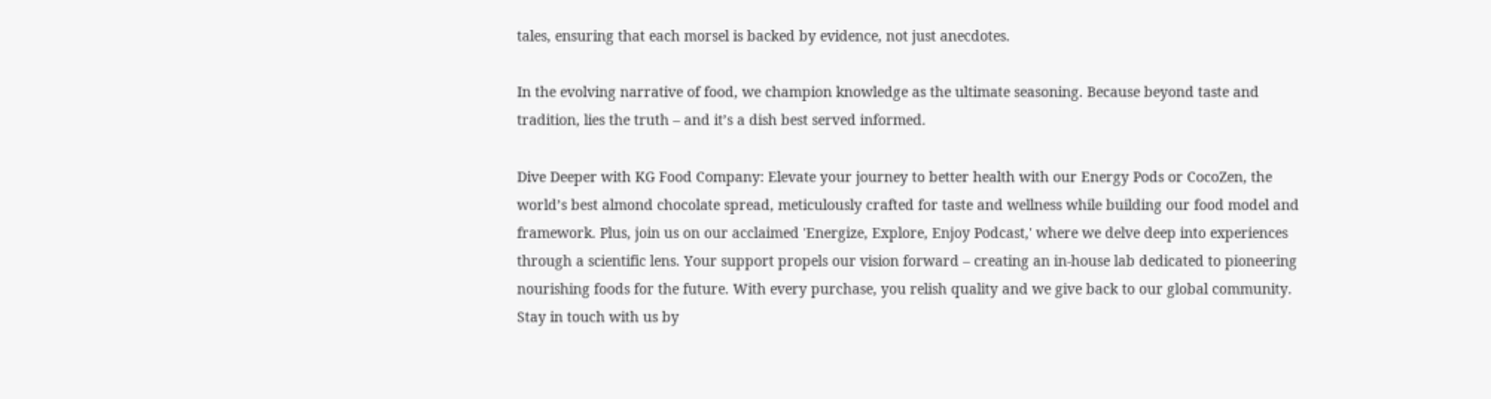tales, ensuring that each morsel is backed by evidence, not just anecdotes.

In the evolving narrative of food, we champion knowledge as the ultimate seasoning. Because beyond taste and tradition, lies the truth – and it’s a dish best served informed.

Dive Deeper with KG Food Company: Elevate your journey to better health with our Energy Pods or CocoZen, the world’s best almond chocolate spread, meticulously crafted for taste and wellness while building our food model and framework. Plus, join us on our acclaimed 'Energize, Explore, Enjoy Podcast,' where we delve deep into experiences through a scientific lens. Your support propels our vision forward – creating an in-house lab dedicated to pioneering nourishing foods for the future. With every purchase, you relish quality and we give back to our global community. Stay in touch with us by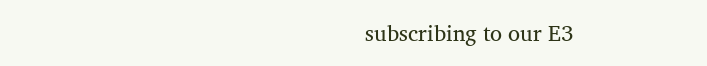subscribing to our E3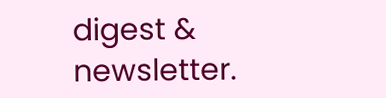digest & newsletter.